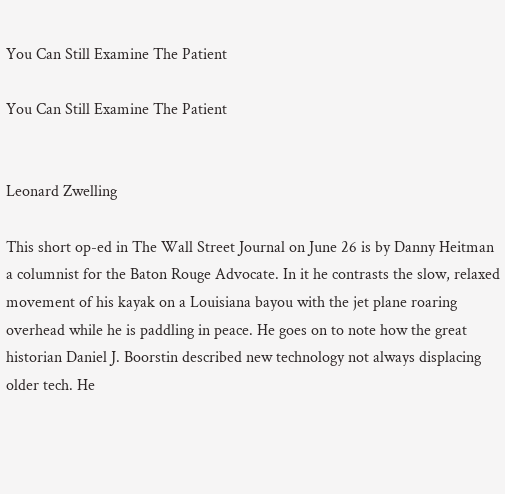You Can Still Examine The Patient

You Can Still Examine The Patient


Leonard Zwelling

This short op-ed in The Wall Street Journal on June 26 is by Danny Heitman a columnist for the Baton Rouge Advocate. In it he contrasts the slow, relaxed movement of his kayak on a Louisiana bayou with the jet plane roaring overhead while he is paddling in peace. He goes on to note how the great historian Daniel J. Boorstin described new technology not always displacing older tech. He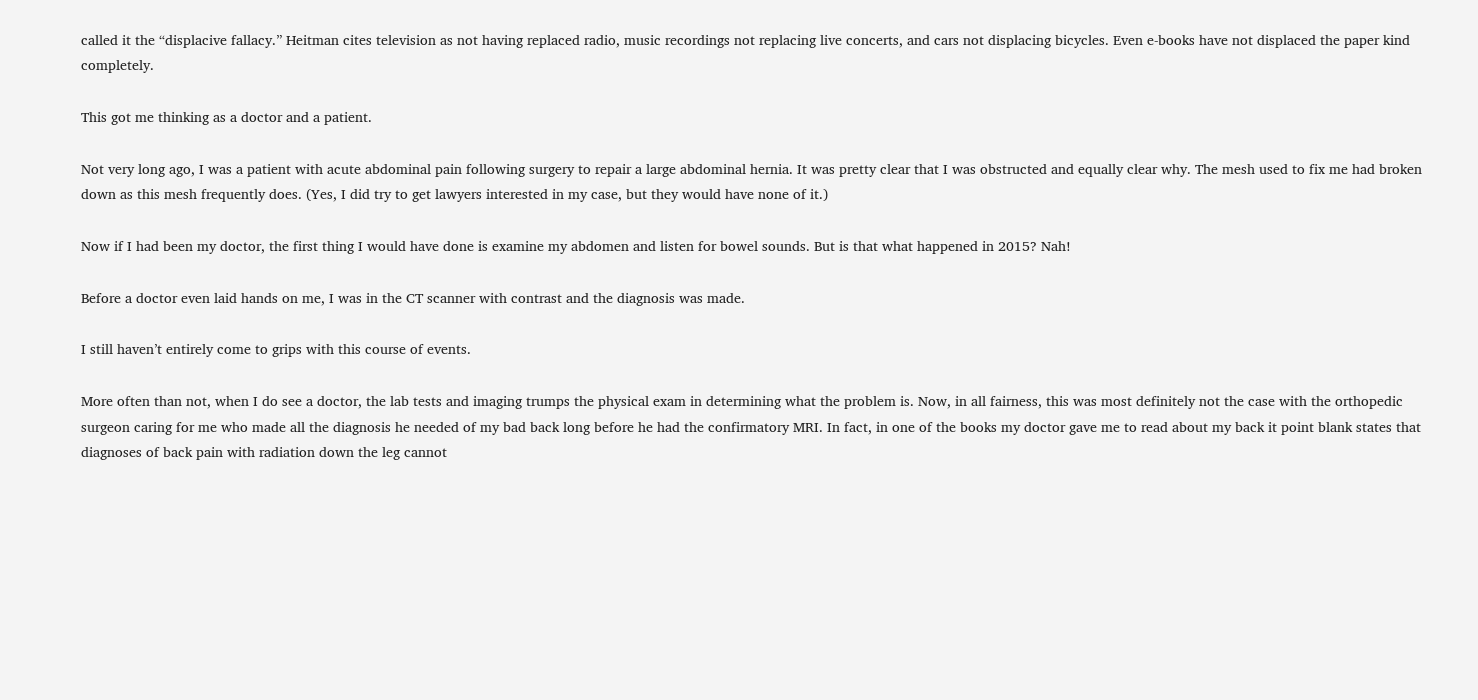called it the “displacive fallacy.” Heitman cites television as not having replaced radio, music recordings not replacing live concerts, and cars not displacing bicycles. Even e-books have not displaced the paper kind completely.

This got me thinking as a doctor and a patient.

Not very long ago, I was a patient with acute abdominal pain following surgery to repair a large abdominal hernia. It was pretty clear that I was obstructed and equally clear why. The mesh used to fix me had broken down as this mesh frequently does. (Yes, I did try to get lawyers interested in my case, but they would have none of it.)

Now if I had been my doctor, the first thing I would have done is examine my abdomen and listen for bowel sounds. But is that what happened in 2015? Nah!

Before a doctor even laid hands on me, I was in the CT scanner with contrast and the diagnosis was made.

I still haven’t entirely come to grips with this course of events.

More often than not, when I do see a doctor, the lab tests and imaging trumps the physical exam in determining what the problem is. Now, in all fairness, this was most definitely not the case with the orthopedic surgeon caring for me who made all the diagnosis he needed of my bad back long before he had the confirmatory MRI. In fact, in one of the books my doctor gave me to read about my back it point blank states that diagnoses of back pain with radiation down the leg cannot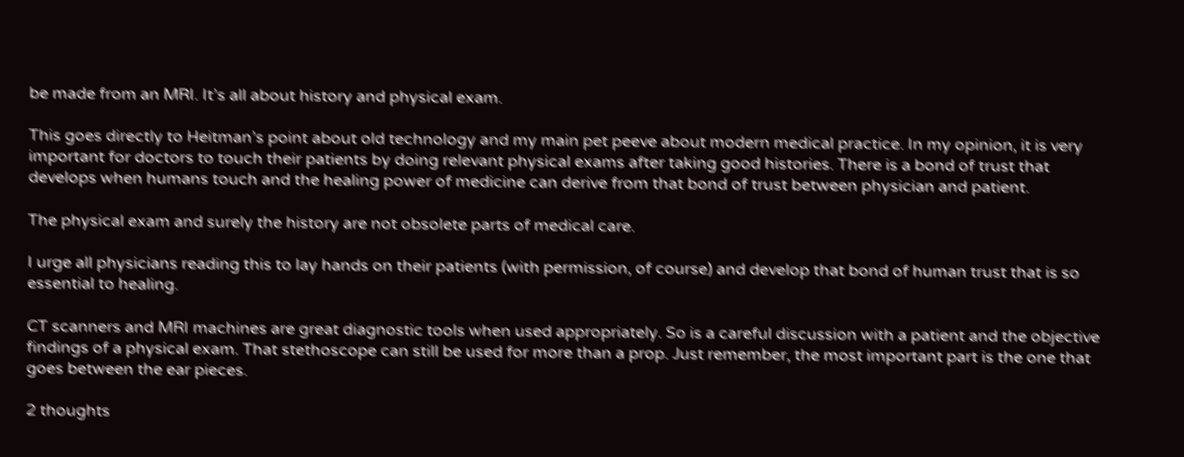be made from an MRI. It’s all about history and physical exam.

This goes directly to Heitman’s point about old technology and my main pet peeve about modern medical practice. In my opinion, it is very important for doctors to touch their patients by doing relevant physical exams after taking good histories. There is a bond of trust that develops when humans touch and the healing power of medicine can derive from that bond of trust between physician and patient.

The physical exam and surely the history are not obsolete parts of medical care.

I urge all physicians reading this to lay hands on their patients (with permission, of course) and develop that bond of human trust that is so essential to healing.

CT scanners and MRI machines are great diagnostic tools when used appropriately. So is a careful discussion with a patient and the objective findings of a physical exam. That stethoscope can still be used for more than a prop. Just remember, the most important part is the one that goes between the ear pieces.

2 thoughts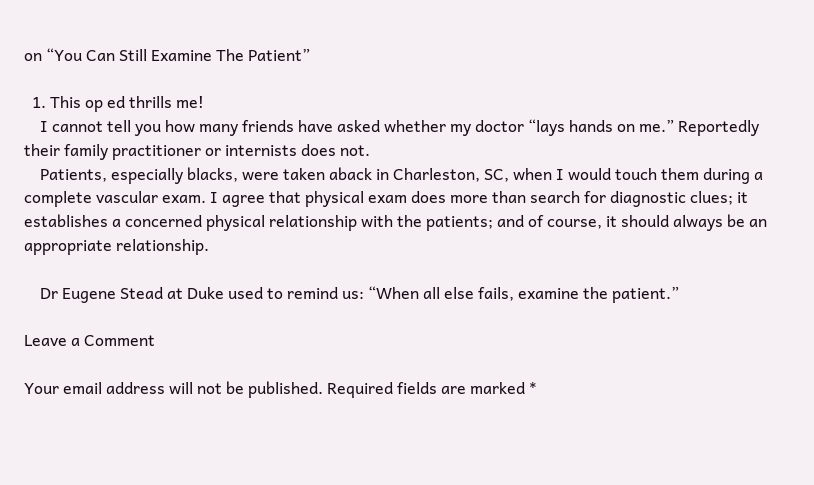on “You Can Still Examine The Patient”

  1. This op ed thrills me!
    I cannot tell you how many friends have asked whether my doctor “lays hands on me.” Reportedly their family practitioner or internists does not.
    Patients, especially blacks, were taken aback in Charleston, SC, when I would touch them during a complete vascular exam. I agree that physical exam does more than search for diagnostic clues; it establishes a concerned physical relationship with the patients; and of course, it should always be an appropriate relationship.

    Dr Eugene Stead at Duke used to remind us: “When all else fails, examine the patient.”

Leave a Comment

Your email address will not be published. Required fields are marked *